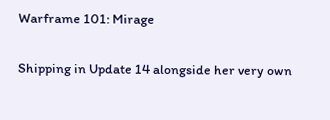Warframe 101: Mirage

Shipping in Update 14 alongside her very own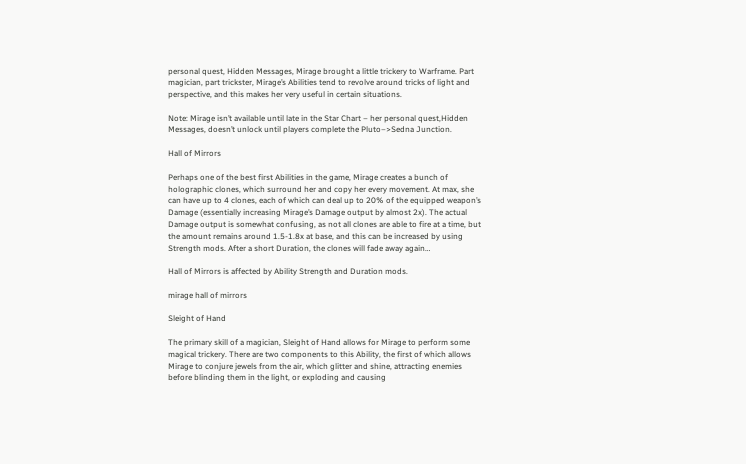personal quest, Hidden Messages, Mirage brought a little trickery to Warframe. Part magician, part trickster, Mirage’s Abilities tend to revolve around tricks of light and perspective, and this makes her very useful in certain situations.

Note: Mirage isn’t available until late in the Star Chart – her personal quest,Hidden Messages, doesn’t unlock until players complete the Pluto–>Sedna Junction.

Hall of Mirrors

Perhaps one of the best first Abilities in the game, Mirage creates a bunch of holographic clones, which surround her and copy her every movement. At max, she can have up to 4 clones, each of which can deal up to 20% of the equipped weapon’s Damage (essentially increasing Mirage’s Damage output by almost 2x). The actual Damage output is somewhat confusing, as not all clones are able to fire at a time, but the amount remains around 1.5-1.8x at base, and this can be increased by using Strength mods. After a short Duration, the clones will fade away again…

Hall of Mirrors is affected by Ability Strength and Duration mods.

mirage hall of mirrors

Sleight of Hand

The primary skill of a magician, Sleight of Hand allows for Mirage to perform some magical trickery. There are two components to this Ability, the first of which allows Mirage to conjure jewels from the air, which glitter and shine, attracting enemies before blinding them in the light, or exploding and causing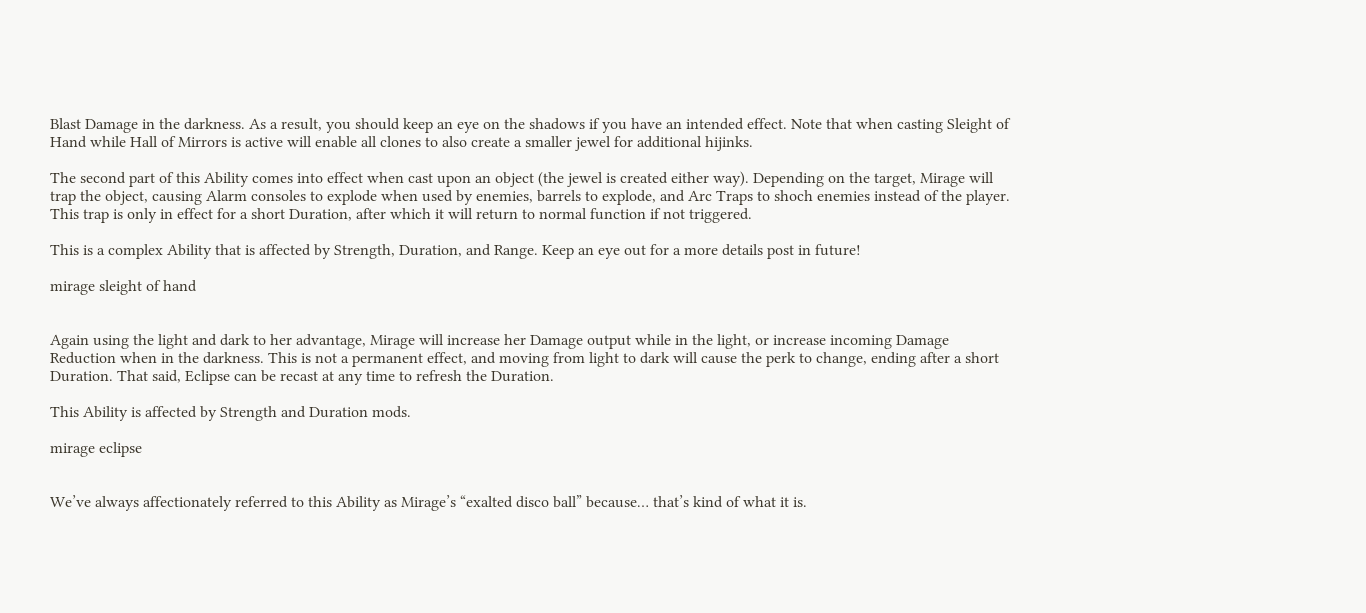Blast Damage in the darkness. As a result, you should keep an eye on the shadows if you have an intended effect. Note that when casting Sleight of Hand while Hall of Mirrors is active will enable all clones to also create a smaller jewel for additional hijinks.

The second part of this Ability comes into effect when cast upon an object (the jewel is created either way). Depending on the target, Mirage will trap the object, causing Alarm consoles to explode when used by enemies, barrels to explode, and Arc Traps to shoch enemies instead of the player. This trap is only in effect for a short Duration, after which it will return to normal function if not triggered.

This is a complex Ability that is affected by Strength, Duration, and Range. Keep an eye out for a more details post in future!

mirage sleight of hand


Again using the light and dark to her advantage, Mirage will increase her Damage output while in the light, or increase incoming Damage Reduction when in the darkness. This is not a permanent effect, and moving from light to dark will cause the perk to change, ending after a short Duration. That said, Eclipse can be recast at any time to refresh the Duration.

This Ability is affected by Strength and Duration mods.

mirage eclipse


We’ve always affectionately referred to this Ability as Mirage’s “exalted disco ball” because… that’s kind of what it is.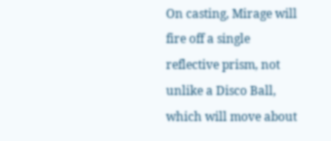On casting, Mirage will fire off a single reflective prism, not unlike a Disco Ball, which will move about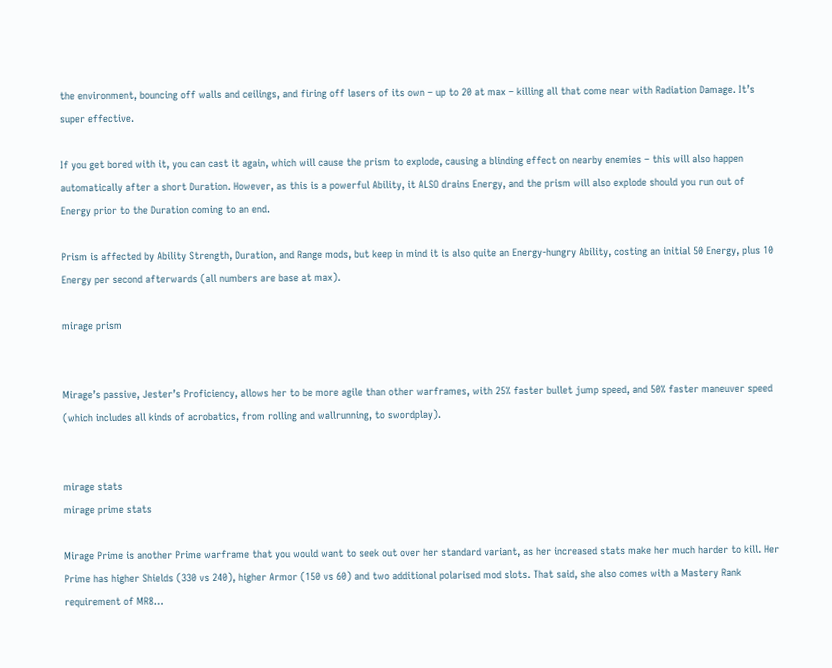the environment, bouncing off walls and ceilings, and firing off lasers of its own – up to 20 at max – killing all that come near with Radiation Damage. It’s super effective.

If you get bored with it, you can cast it again, which will cause the prism to explode, causing a blinding effect on nearby enemies – this will also happen automatically after a short Duration. However, as this is a powerful Ability, it ALSO drains Energy, and the prism will also explode should you run out of Energy prior to the Duration coming to an end.

Prism is affected by Ability Strength, Duration, and Range mods, but keep in mind it is also quite an Energy-hungry Ability, costing an initial 50 Energy, plus 10 Energy per second afterwards (all numbers are base at max).

mirage prism


Mirage’s passive, Jester’s Proficiency, allows her to be more agile than other warframes, with 25% faster bullet jump speed, and 50% faster maneuver speed (which includes all kinds of acrobatics, from rolling and wallrunning, to swordplay).


mirage stats
mirage prime stats

Mirage Prime is another Prime warframe that you would want to seek out over her standard variant, as her increased stats make her much harder to kill. Her Prime has higher Shields (330 vs 240), higher Armor (150 vs 60) and two additional polarised mod slots. That said, she also comes with a Mastery Rank requirement of MR8…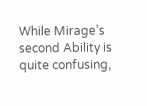While Mirage’s second Ability is quite confusing,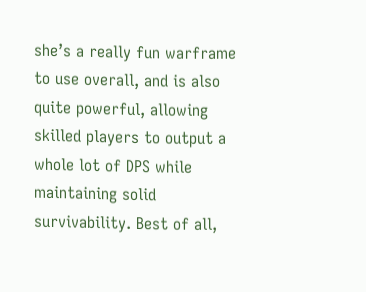she’s a really fun warframe to use overall, and is also quite powerful, allowing skilled players to output a whole lot of DPS while maintaining solid survivability. Best of all,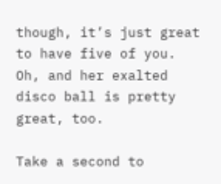though, it’s just great to have five of you. Oh, and her exalted disco ball is pretty great, too.

Take a second to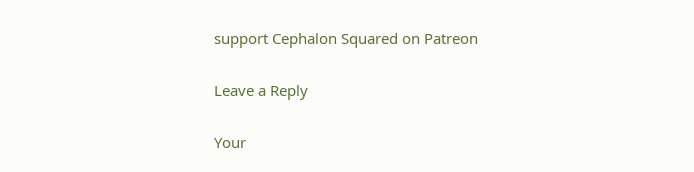support Cephalon Squared on Patreon

Leave a Reply

Your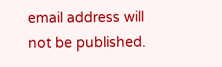email address will not be published.